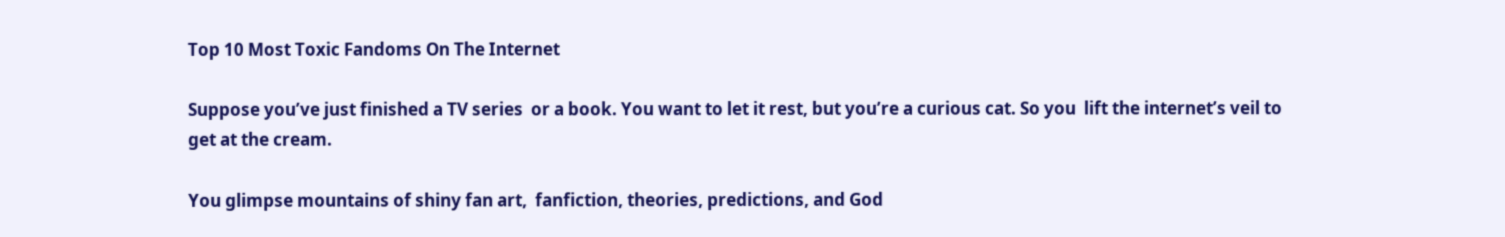Top 10 Most Toxic Fandoms On The Internet

Suppose you’ve just finished a TV series  or a book. You want to let it rest, but you’re a curious cat. So you  lift the internet’s veil to get at the cream.

You glimpse mountains of shiny fan art,  fanfiction, theories, predictions, and God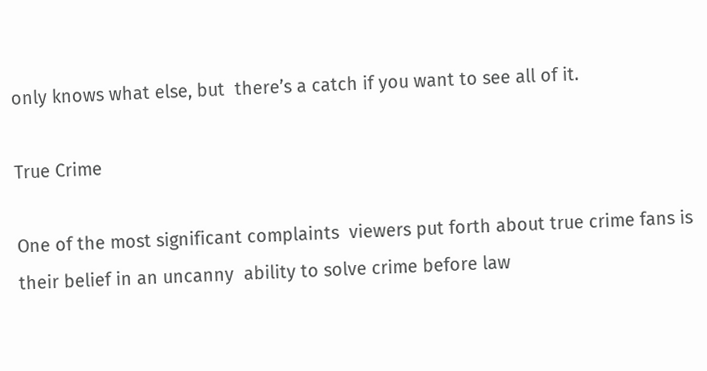only knows what else, but  there’s a catch if you want to see all of it.

True Crime

One of the most significant complaints  viewers put forth about true crime fans is their belief in an uncanny  ability to solve crime before law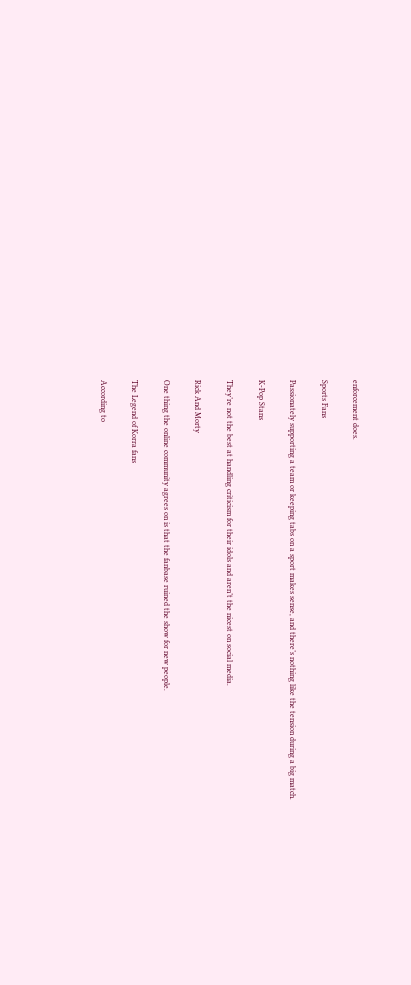enforcement does.

Sports Fans

Passionately supporting a team or keeping tabs on a sport makes sense, and there’s nothing like the tension during a big match.

K-Pop Stans

They’re not the best at handling criticism for their idols and aren’t the nicest on social media.

Rick And Morty

One thing the online community agrees on is that the fanbase ruined the show for new people.

The Legend of Korra fans

According to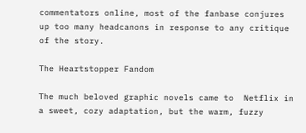commentators online, most of the fanbase conjures up too many headcanons in response to any critique of the story.

The Heartstopper Fandom

The much beloved graphic novels came to  Netflix in a sweet, cozy adaptation, but the warm, fuzzy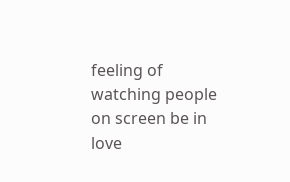feeling of  watching people on screen be in love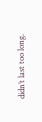didn’t last too long.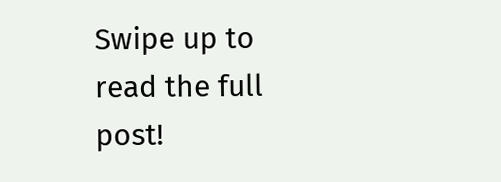Swipe up to read the full post!